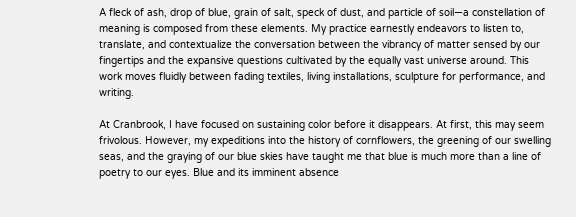A fleck of ash, drop of blue, grain of salt, speck of dust, and particle of soil—a constellation of meaning is composed from these elements. My practice earnestly endeavors to listen to, translate, and contextualize the conversation between the vibrancy of matter sensed by our fingertips and the expansive questions cultivated by the equally vast universe around. This work moves fluidly between fading textiles, living installations, sculpture for performance, and writing.

At Cranbrook, I have focused on sustaining color before it disappears. At first, this may seem frivolous. However, my expeditions into the history of cornflowers, the greening of our swelling seas, and the graying of our blue skies have taught me that blue is much more than a line of poetry to our eyes. Blue and its imminent absence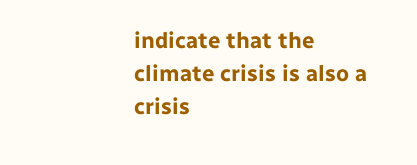indicate that the climate crisis is also a crisis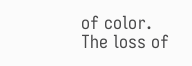of color. The loss of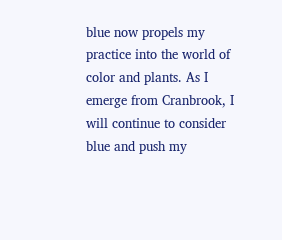blue now propels my practice into the world of color and plants. As I emerge from Cranbrook, I will continue to consider blue and push my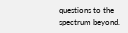questions to the spectrum beyond.